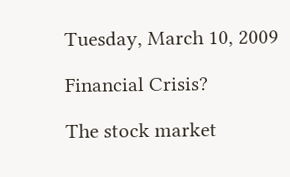Tuesday, March 10, 2009

Financial Crisis?

The stock market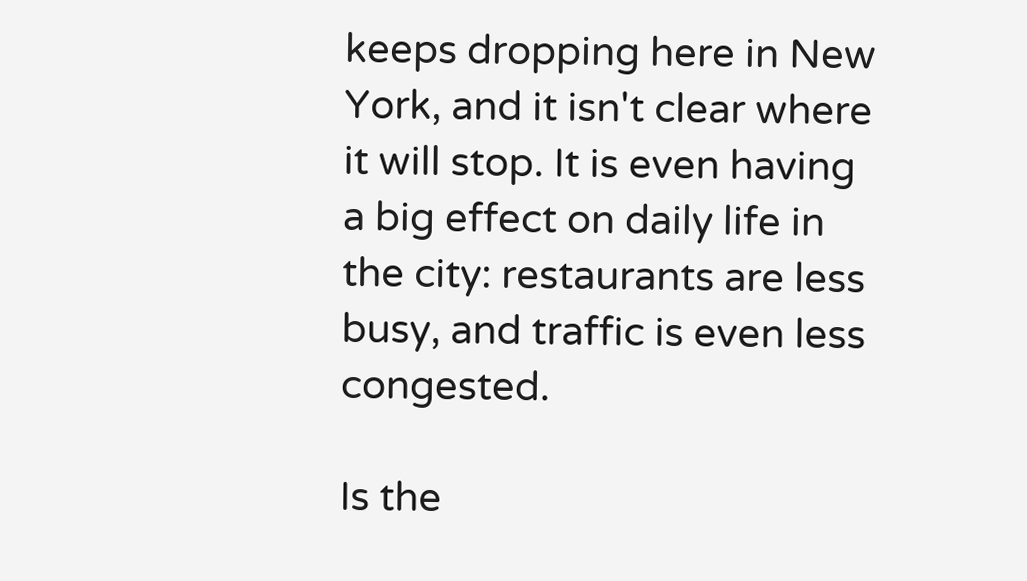keeps dropping here in New York, and it isn't clear where it will stop. It is even having a big effect on daily life in the city: restaurants are less busy, and traffic is even less congested.

Is the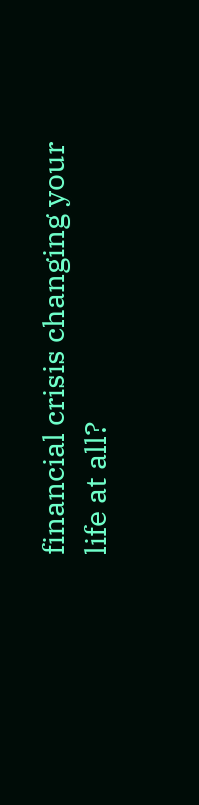financial crisis changing your life at all?